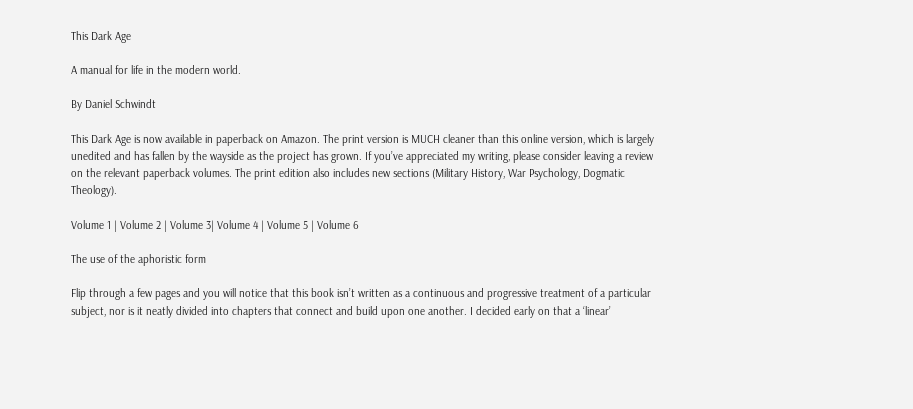This Dark Age

A manual for life in the modern world.

By Daniel Schwindt

This Dark Age is now available in paperback on Amazon. The print version is MUCH cleaner than this online version, which is largely unedited and has fallen by the wayside as the project has grown. If you’ve appreciated my writing, please consider leaving a review on the relevant paperback volumes. The print edition also includes new sections (Military History, War Psychology, Dogmatic Theology).

Volume 1 | Volume 2 | Volume 3| Volume 4 | Volume 5 | Volume 6

The use of the aphoristic form

Flip through a few pages and you will notice that this book isn’t written as a continuous and progressive treatment of a particular subject, nor is it neatly divided into chapters that connect and build upon one another. I decided early on that a ‘linear’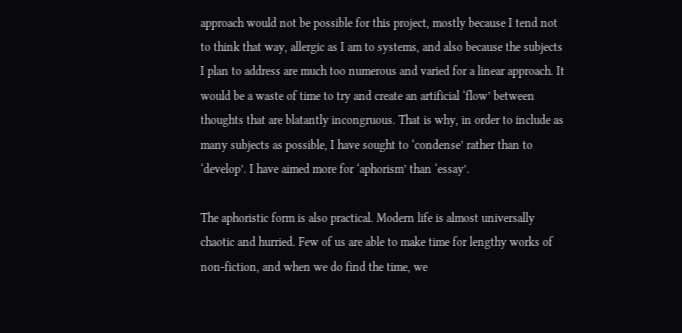approach would not be possible for this project, mostly because I tend not to think that way, allergic as I am to systems, and also because the subjects I plan to address are much too numerous and varied for a linear approach. It would be a waste of time to try and create an artificial ‘flow’ between thoughts that are blatantly incongruous. That is why, in order to include as many subjects as possible, I have sought to ‘condense’ rather than to ‘develop’. I have aimed more for ‘aphorism’ than ‘essay’.

The aphoristic form is also practical. Modern life is almost universally chaotic and hurried. Few of us are able to make time for lengthy works of non-fiction, and when we do find the time, we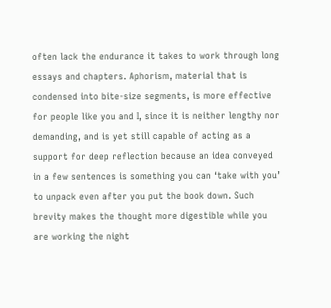often lack the endurance it takes to work through long essays and chapters. Aphorism, material that is condensed into bite-size segments, is more effective for people like you and I, since it is neither lengthy nor demanding, and is yet still capable of acting as a support for deep reflection because an idea conveyed in a few sentences is something you can ‘take with you’ to unpack even after you put the book down. Such brevity makes the thought more digestible while you are working the night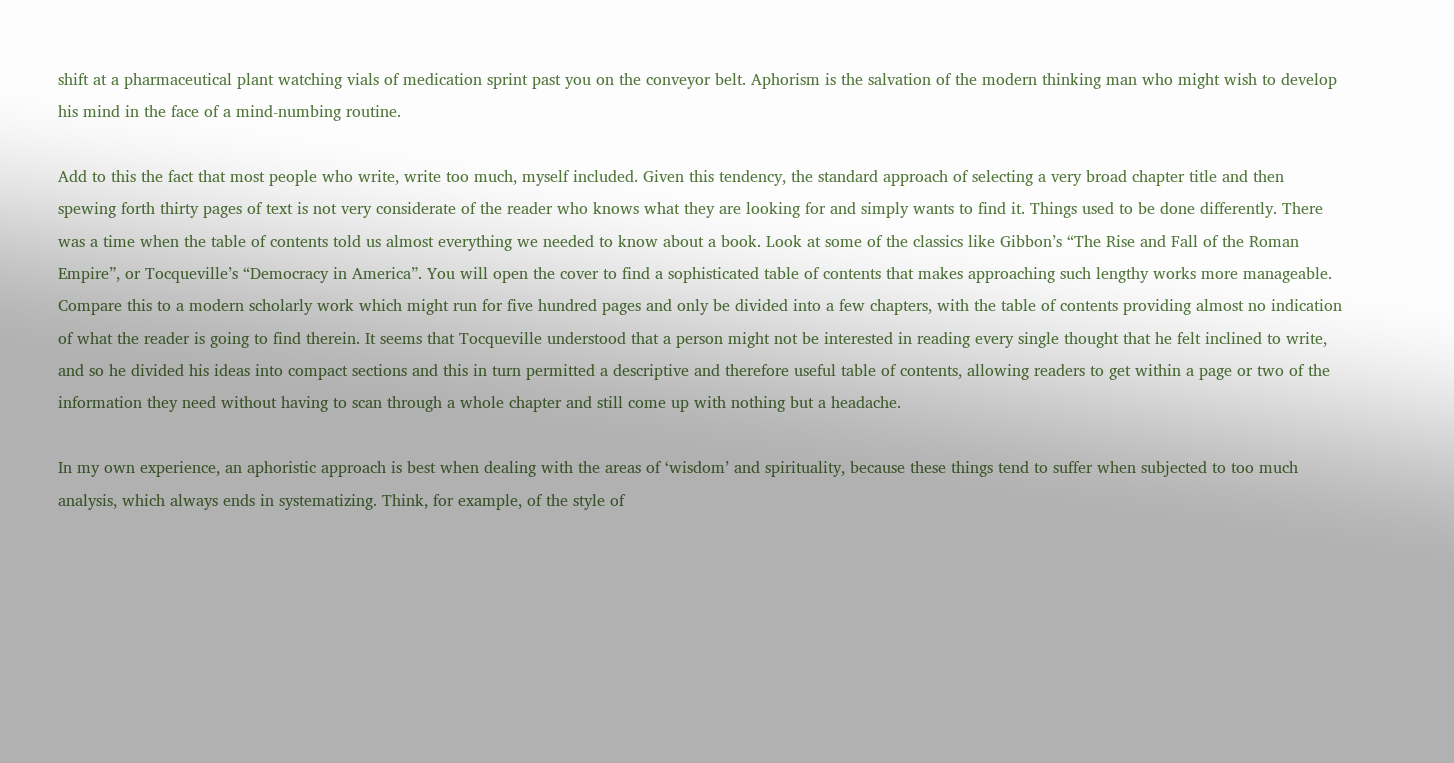shift at a pharmaceutical plant watching vials of medication sprint past you on the conveyor belt. Aphorism is the salvation of the modern thinking man who might wish to develop his mind in the face of a mind-numbing routine.

Add to this the fact that most people who write, write too much, myself included. Given this tendency, the standard approach of selecting a very broad chapter title and then spewing forth thirty pages of text is not very considerate of the reader who knows what they are looking for and simply wants to find it. Things used to be done differently. There was a time when the table of contents told us almost everything we needed to know about a book. Look at some of the classics like Gibbon’s “The Rise and Fall of the Roman Empire”, or Tocqueville’s “Democracy in America”. You will open the cover to find a sophisticated table of contents that makes approaching such lengthy works more manageable. Compare this to a modern scholarly work which might run for five hundred pages and only be divided into a few chapters, with the table of contents providing almost no indication of what the reader is going to find therein. It seems that Tocqueville understood that a person might not be interested in reading every single thought that he felt inclined to write, and so he divided his ideas into compact sections and this in turn permitted a descriptive and therefore useful table of contents, allowing readers to get within a page or two of the information they need without having to scan through a whole chapter and still come up with nothing but a headache.

In my own experience, an aphoristic approach is best when dealing with the areas of ‘wisdom’ and spirituality, because these things tend to suffer when subjected to too much analysis, which always ends in systematizing. Think, for example, of the style of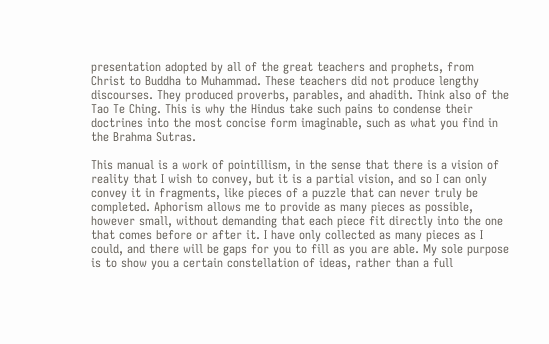presentation adopted by all of the great teachers and prophets, from Christ to Buddha to Muhammad. These teachers did not produce lengthy discourses. They produced proverbs, parables, and ahadith. Think also of the Tao Te Ching. This is why the Hindus take such pains to condense their doctrines into the most concise form imaginable, such as what you find in the Brahma Sutras.

This manual is a work of pointillism, in the sense that there is a vision of reality that I wish to convey, but it is a partial vision, and so I can only convey it in fragments, like pieces of a puzzle that can never truly be completed. Aphorism allows me to provide as many pieces as possible, however small, without demanding that each piece fit directly into the one that comes before or after it. I have only collected as many pieces as I could, and there will be gaps for you to fill as you are able. My sole purpose is to show you a certain constellation of ideas, rather than a full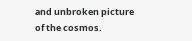and unbroken picture of the cosmos.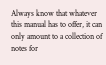Always know that whatever this manual has to offer, it can only amount to a collection of notes for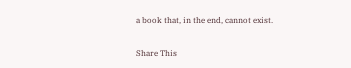a book that, in the end, cannot exist.

Share This